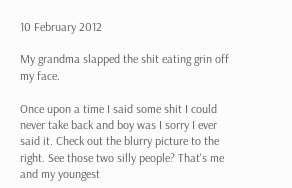10 February 2012

My grandma slapped the shit eating grin off my face.

Once upon a time I said some shit I could never take back and boy was I sorry I ever said it. Check out the blurry picture to the right. See those two silly people? That's me and my youngest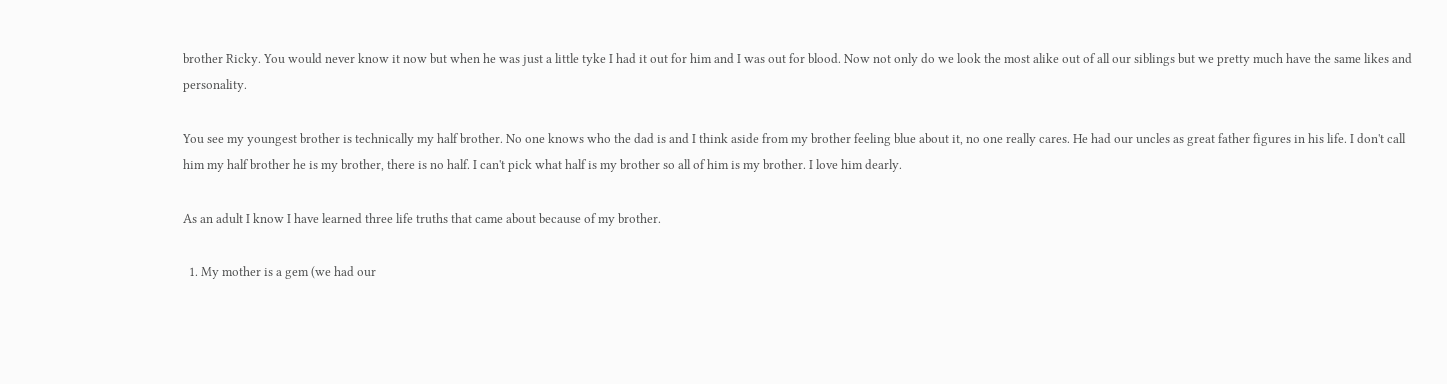brother Ricky. You would never know it now but when he was just a little tyke I had it out for him and I was out for blood. Now not only do we look the most alike out of all our siblings but we pretty much have the same likes and personality.

You see my youngest brother is technically my half brother. No one knows who the dad is and I think aside from my brother feeling blue about it, no one really cares. He had our uncles as great father figures in his life. I don't call him my half brother he is my brother, there is no half. I can't pick what half is my brother so all of him is my brother. I love him dearly.

As an adult I know I have learned three life truths that came about because of my brother.

  1. My mother is a gem (we had our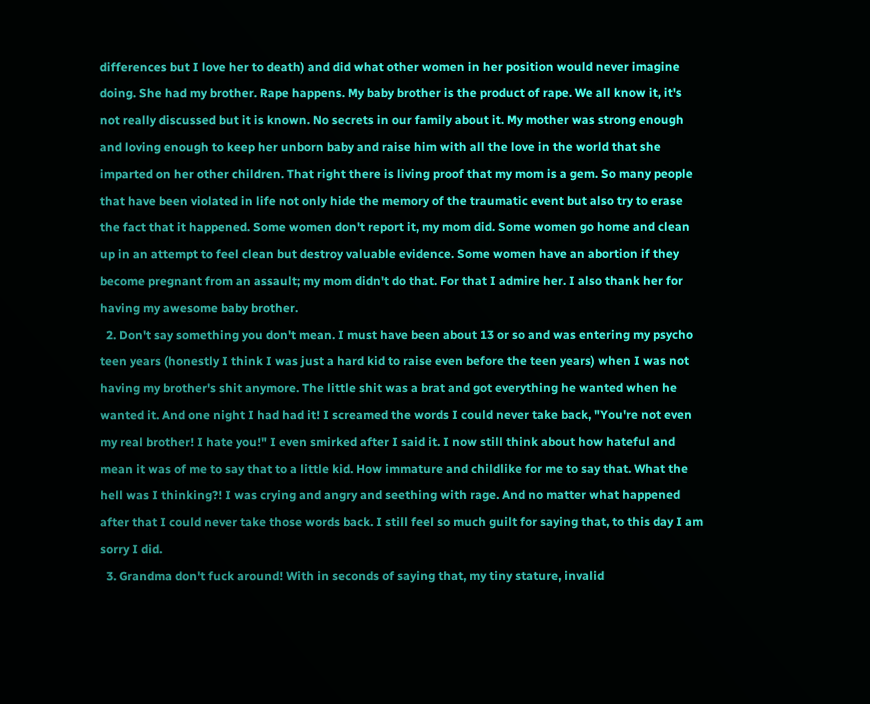differences but I love her to death) and did what other women in her position would never imagine doing. She had my brother. Rape happens. My baby brother is the product of rape. We all know it, it's not really discussed but it is known. No secrets in our family about it. My mother was strong enough and loving enough to keep her unborn baby and raise him with all the love in the world that she imparted on her other children. That right there is living proof that my mom is a gem. So many people that have been violated in life not only hide the memory of the traumatic event but also try to erase the fact that it happened. Some women don't report it, my mom did. Some women go home and clean up in an attempt to feel clean but destroy valuable evidence. Some women have an abortion if they become pregnant from an assault; my mom didn't do that. For that I admire her. I also thank her for having my awesome baby brother.
  2. Don't say something you don't mean. I must have been about 13 or so and was entering my psycho teen years (honestly I think I was just a hard kid to raise even before the teen years) when I was not having my brother's shit anymore. The little shit was a brat and got everything he wanted when he wanted it. And one night I had had it! I screamed the words I could never take back, "You're not even my real brother! I hate you!" I even smirked after I said it. I now still think about how hateful and mean it was of me to say that to a little kid. How immature and childlike for me to say that. What the hell was I thinking?! I was crying and angry and seething with rage. And no matter what happened after that I could never take those words back. I still feel so much guilt for saying that, to this day I am sorry I did.
  3. Grandma don't fuck around! With in seconds of saying that, my tiny stature, invalid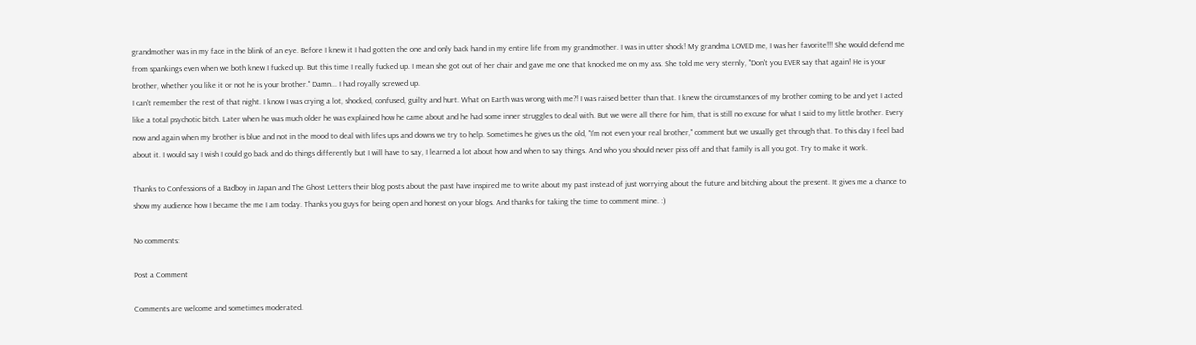grandmother was in my face in the blink of an eye. Before I knew it I had gotten the one and only back hand in my entire life from my grandmother. I was in utter shock! My grandma LOVED me, I was her favorite!!! She would defend me from spankings even when we both knew I fucked up. But this time I really fucked up. I mean she got out of her chair and gave me one that knocked me on my ass. She told me very sternly, "Don't you EVER say that again! He is your brother, whether you like it or not he is your brother." Damn... I had royally screwed up.
I can't remember the rest of that night. I know I was crying a lot, shocked, confused, guilty and hurt. What on Earth was wrong with me?! I was raised better than that. I knew the circumstances of my brother coming to be and yet I acted like a total psychotic bitch. Later when he was much older he was explained how he came about and he had some inner struggles to deal with. But we were all there for him, that is still no excuse for what I said to my little brother. Every now and again when my brother is blue and not in the mood to deal with lifes ups and downs we try to help. Sometimes he gives us the old, "I'm not even your real brother," comment but we usually get through that. To this day I feel bad about it. I would say I wish I could go back and do things differently but I will have to say, I learned a lot about how and when to say things. And who you should never piss off and that family is all you got. Try to make it work.

Thanks to Confessions of a Badboy in Japan and The Ghost Letters their blog posts about the past have inspired me to write about my past instead of just worrying about the future and bitching about the present. It gives me a chance to show my audience how I became the me I am today. Thanks you guys for being open and honest on your blogs. And thanks for taking the time to comment mine. :)

No comments:

Post a Comment

Comments are welcome and sometimes moderated.